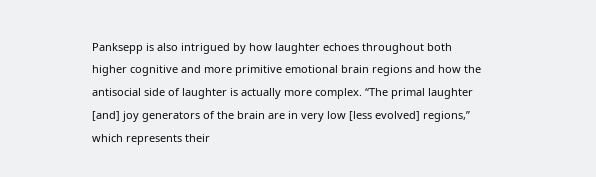Panksepp is also intrigued by how laughter echoes throughout both higher cognitive and more primitive emotional brain regions and how the antisocial side of laughter is actually more complex. “The primal laughter [and] joy generators of the brain are in very low [less evolved] regions,” which represents their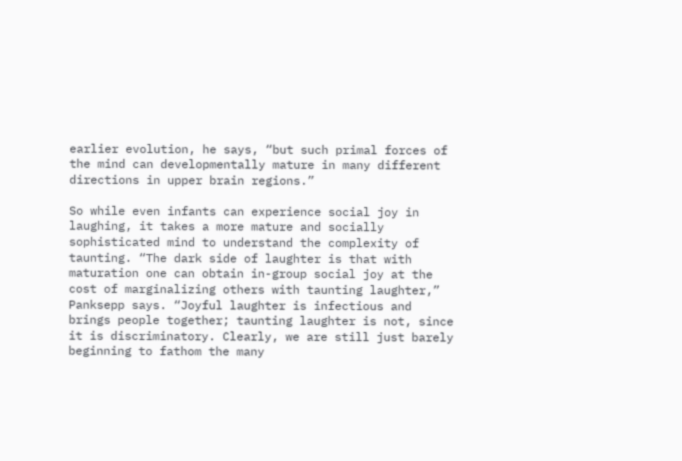earlier evolution, he says, “but such primal forces of the mind can developmentally mature in many different directions in upper brain regions.”

So while even infants can experience social joy in laughing, it takes a more mature and socially sophisticated mind to understand the complexity of taunting. “The dark side of laughter is that with maturation one can obtain in-group social joy at the cost of marginalizing others with taunting laughter,” Panksepp says. “Joyful laughter is infectious and brings people together; taunting laughter is not, since it is discriminatory. Clearly, we are still just barely beginning to fathom the many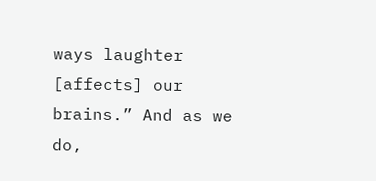ways laughter [affects] our brains.” And as we do,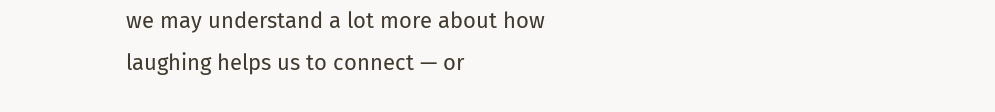we may understand a lot more about how laughing helps us to connect — or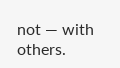not — with others.